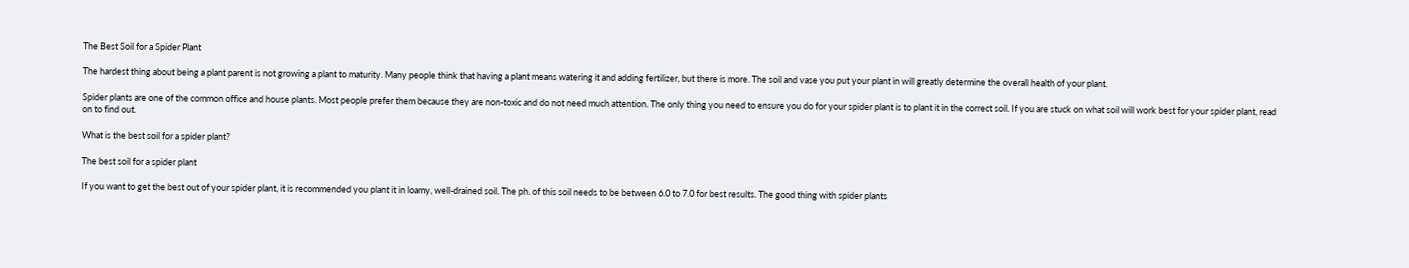The Best Soil for a Spider Plant

The hardest thing about being a plant parent is not growing a plant to maturity. Many people think that having a plant means watering it and adding fertilizer, but there is more. The soil and vase you put your plant in will greatly determine the overall health of your plant.

Spider plants are one of the common office and house plants. Most people prefer them because they are non-toxic and do not need much attention. The only thing you need to ensure you do for your spider plant is to plant it in the correct soil. If you are stuck on what soil will work best for your spider plant, read on to find out.

What is the best soil for a spider plant?

The best soil for a spider plant

If you want to get the best out of your spider plant, it is recommended you plant it in loamy, well-drained soil. The ph. of this soil needs to be between 6.0 to 7.0 for best results. The good thing with spider plants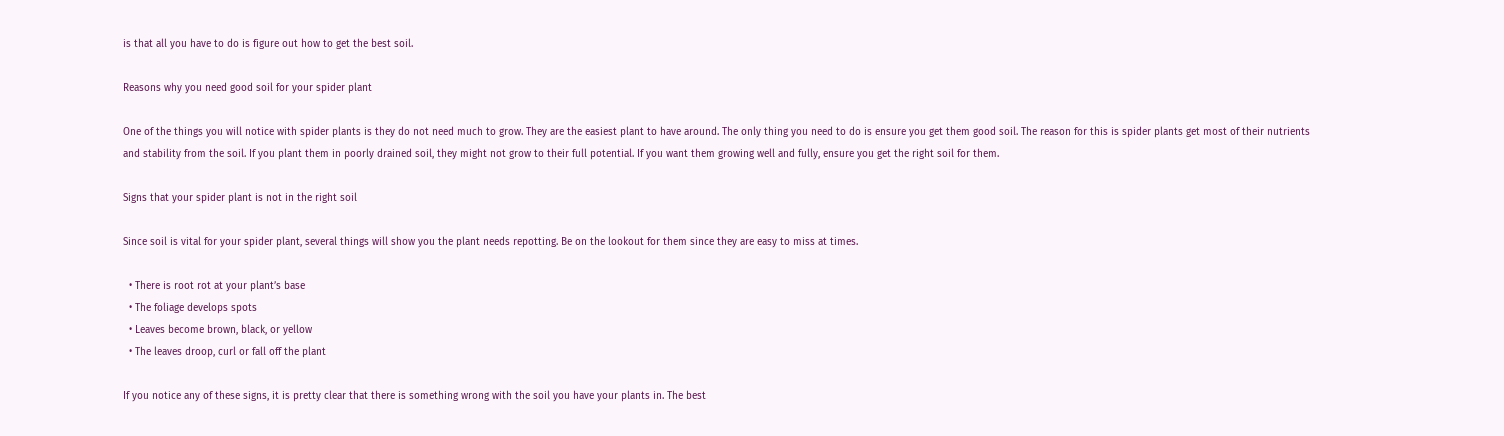is that all you have to do is figure out how to get the best soil.

Reasons why you need good soil for your spider plant

One of the things you will notice with spider plants is they do not need much to grow. They are the easiest plant to have around. The only thing you need to do is ensure you get them good soil. The reason for this is spider plants get most of their nutrients and stability from the soil. If you plant them in poorly drained soil, they might not grow to their full potential. If you want them growing well and fully, ensure you get the right soil for them.

Signs that your spider plant is not in the right soil

Since soil is vital for your spider plant, several things will show you the plant needs repotting. Be on the lookout for them since they are easy to miss at times.

  • There is root rot at your plant’s base
  • The foliage develops spots
  • Leaves become brown, black, or yellow
  • The leaves droop, curl or fall off the plant

If you notice any of these signs, it is pretty clear that there is something wrong with the soil you have your plants in. The best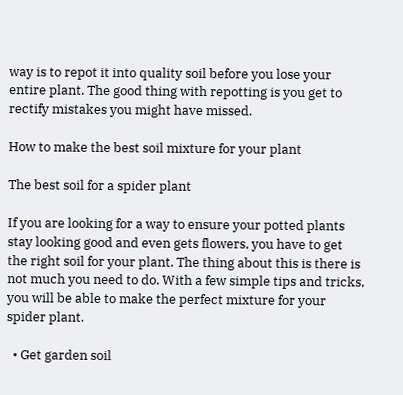way is to repot it into quality soil before you lose your entire plant. The good thing with repotting is you get to rectify mistakes you might have missed.

How to make the best soil mixture for your plant

The best soil for a spider plant

If you are looking for a way to ensure your potted plants stay looking good and even gets flowers, you have to get the right soil for your plant. The thing about this is there is not much you need to do. With a few simple tips and tricks, you will be able to make the perfect mixture for your spider plant.

  • Get garden soil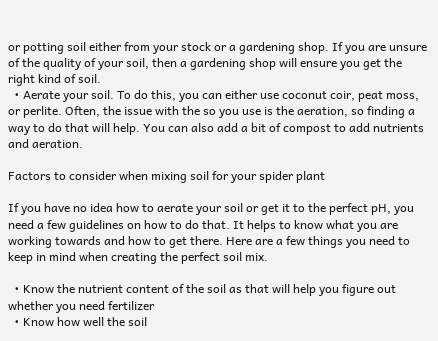or potting soil either from your stock or a gardening shop. If you are unsure of the quality of your soil, then a gardening shop will ensure you get the right kind of soil.
  • Aerate your soil. To do this, you can either use coconut coir, peat moss, or perlite. Often, the issue with the so you use is the aeration, so finding a way to do that will help. You can also add a bit of compost to add nutrients and aeration.

Factors to consider when mixing soil for your spider plant

If you have no idea how to aerate your soil or get it to the perfect pH, you need a few guidelines on how to do that. It helps to know what you are working towards and how to get there. Here are a few things you need to keep in mind when creating the perfect soil mix.

  • Know the nutrient content of the soil as that will help you figure out whether you need fertilizer
  • Know how well the soil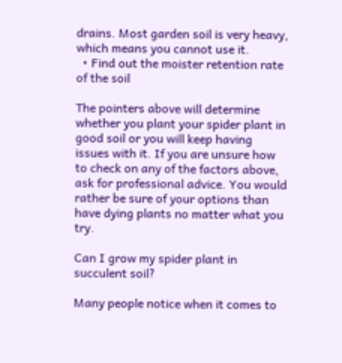drains. Most garden soil is very heavy, which means you cannot use it.
  • Find out the moister retention rate of the soil

The pointers above will determine whether you plant your spider plant in good soil or you will keep having issues with it. If you are unsure how to check on any of the factors above, ask for professional advice. You would rather be sure of your options than have dying plants no matter what you try.

Can I grow my spider plant in succulent soil?

Many people notice when it comes to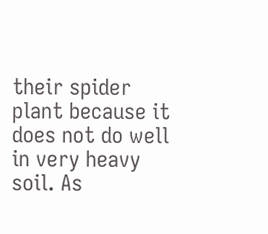their spider plant because it does not do well in very heavy soil. As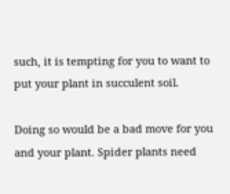such, it is tempting for you to want to put your plant in succulent soil.

Doing so would be a bad move for you and your plant. Spider plants need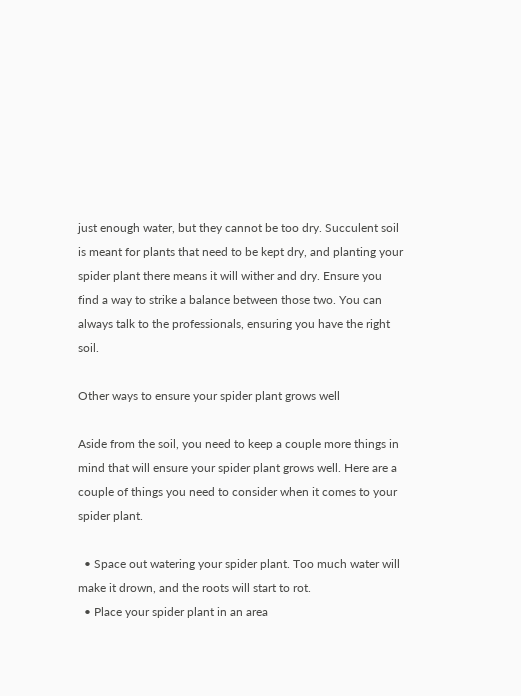just enough water, but they cannot be too dry. Succulent soil is meant for plants that need to be kept dry, and planting your spider plant there means it will wither and dry. Ensure you find a way to strike a balance between those two. You can always talk to the professionals, ensuring you have the right soil.

Other ways to ensure your spider plant grows well

Aside from the soil, you need to keep a couple more things in mind that will ensure your spider plant grows well. Here are a couple of things you need to consider when it comes to your spider plant.

  • Space out watering your spider plant. Too much water will make it drown, and the roots will start to rot.
  • Place your spider plant in an area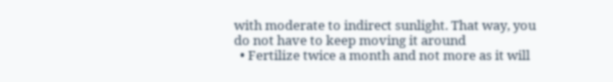with moderate to indirect sunlight. That way, you do not have to keep moving it around
  • Fertilize twice a month and not more as it will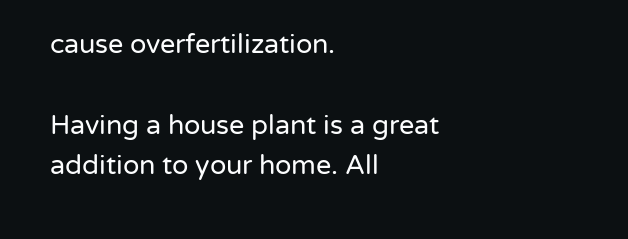cause overfertilization.

Having a house plant is a great addition to your home. All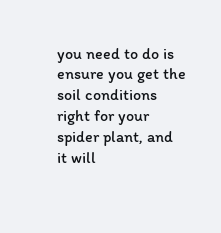you need to do is ensure you get the soil conditions right for your spider plant, and it will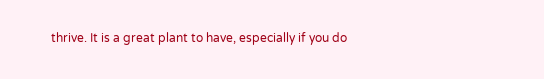thrive. It is a great plant to have, especially if you do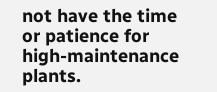not have the time or patience for high-maintenance plants.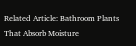Related Article: Bathroom Plants That Absorb Moisture